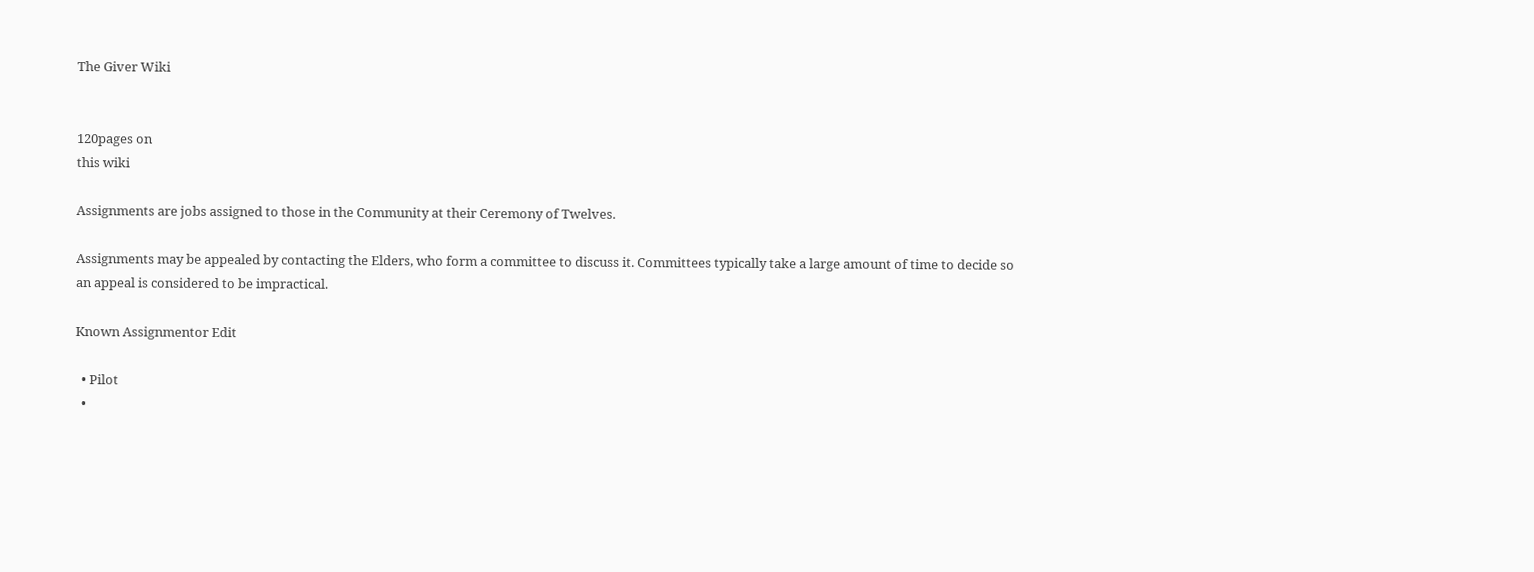The Giver Wiki


120pages on
this wiki

Assignments are jobs assigned to those in the Community at their Ceremony of Twelves.

Assignments may be appealed by contacting the Elders, who form a committee to discuss it. Committees typically take a large amount of time to decide so an appeal is considered to be impractical.

Known Assignmentor Edit

  • Pilot
  •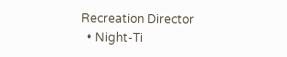Recreation Director
  • Night-Ti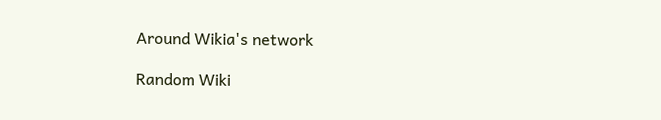Around Wikia's network

Random Wiki